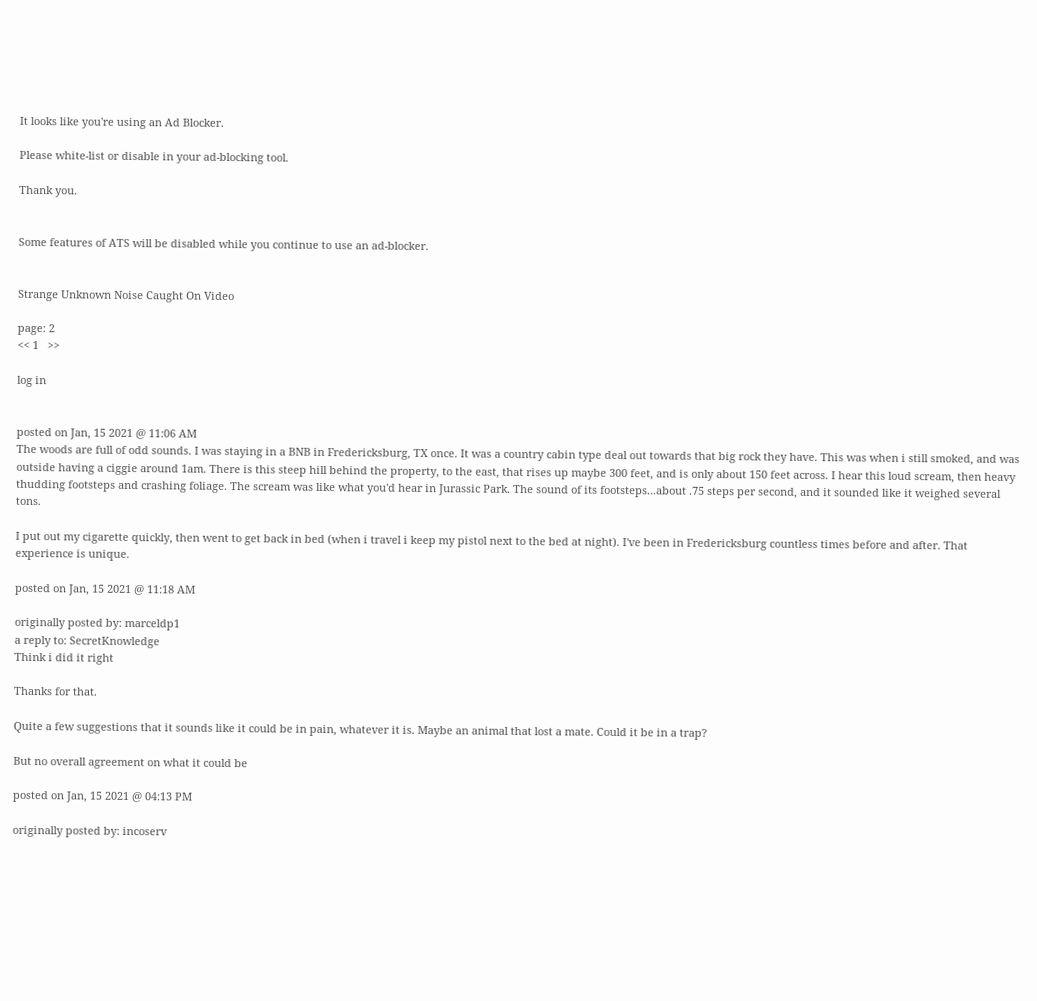It looks like you're using an Ad Blocker.

Please white-list or disable in your ad-blocking tool.

Thank you.


Some features of ATS will be disabled while you continue to use an ad-blocker.


Strange Unknown Noise Caught On Video

page: 2
<< 1   >>

log in


posted on Jan, 15 2021 @ 11:06 AM
The woods are full of odd sounds. I was staying in a BNB in Fredericksburg, TX once. It was a country cabin type deal out towards that big rock they have. This was when i still smoked, and was outside having a ciggie around 1am. There is this steep hill behind the property, to the east, that rises up maybe 300 feet, and is only about 150 feet across. I hear this loud scream, then heavy thudding footsteps and crashing foliage. The scream was like what you'd hear in Jurassic Park. The sound of its footsteps...about .75 steps per second, and it sounded like it weighed several tons.

I put out my cigarette quickly, then went to get back in bed (when i travel i keep my pistol next to the bed at night). I've been in Fredericksburg countless times before and after. That experience is unique.

posted on Jan, 15 2021 @ 11:18 AM

originally posted by: marceldp1
a reply to: SecretKnowledge
Think i did it right

Thanks for that.

Quite a few suggestions that it sounds like it could be in pain, whatever it is. Maybe an animal that lost a mate. Could it be in a trap?

But no overall agreement on what it could be

posted on Jan, 15 2021 @ 04:13 PM

originally posted by: incoserv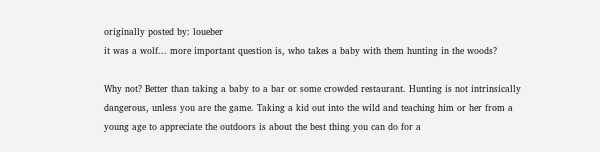originally posted by: loueber
it was a wolf... more important question is, who takes a baby with them hunting in the woods?

Why not? Better than taking a baby to a bar or some crowded restaurant. Hunting is not intrinsically dangerous, unless you are the game. Taking a kid out into the wild and teaching him or her from a young age to appreciate the outdoors is about the best thing you can do for a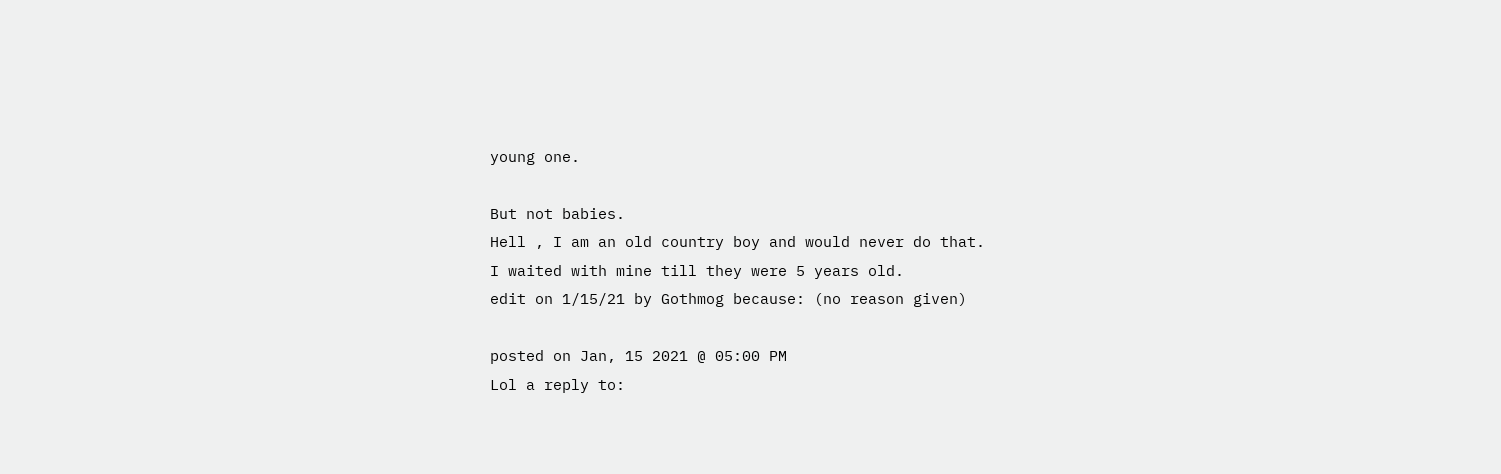young one.

But not babies.
Hell , I am an old country boy and would never do that.
I waited with mine till they were 5 years old.
edit on 1/15/21 by Gothmog because: (no reason given)

posted on Jan, 15 2021 @ 05:00 PM
Lol a reply to: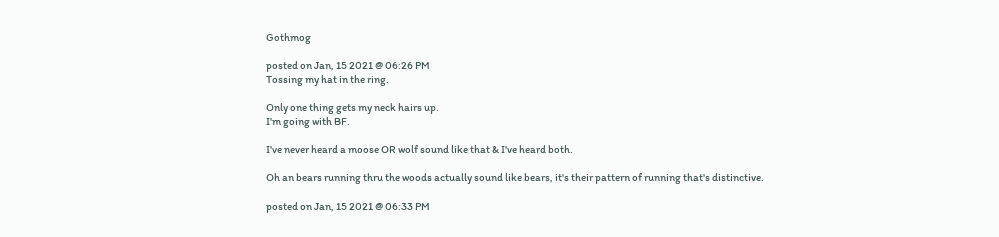Gothmog

posted on Jan, 15 2021 @ 06:26 PM
Tossing my hat in the ring.

Only one thing gets my neck hairs up.
I'm going with BF.

I've never heard a moose OR wolf sound like that & I've heard both.

Oh an bears running thru the woods actually sound like bears, it's their pattern of running that's distinctive.

posted on Jan, 15 2021 @ 06:33 PM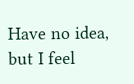Have no idea, but I feel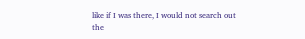like if I was there, I would not search out the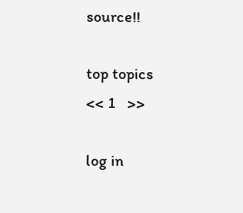source!!

top topics
<< 1   >>

log in